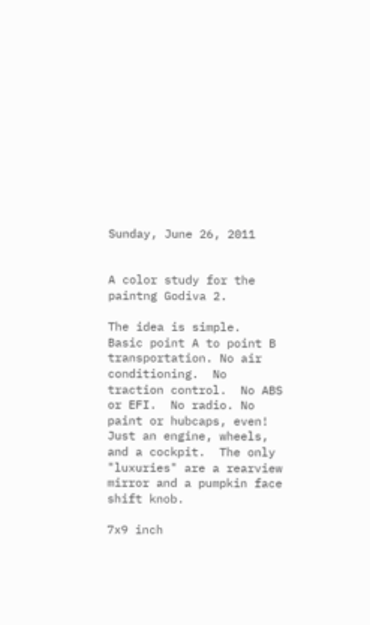Sunday, June 26, 2011


A color study for the paintng Godiva 2.

The idea is simple.  Basic point A to point B transportation. No air conditioning.  No traction control.  No ABS or EFI.  No radio. No paint or hubcaps, even!  Just an engine, wheels, and a cockpit.  The only "luxuries" are a rearview mirror and a pumpkin face shift knob.

7x9 inch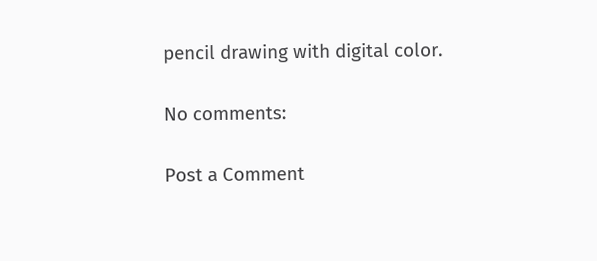pencil drawing with digital color.

No comments:

Post a Comment